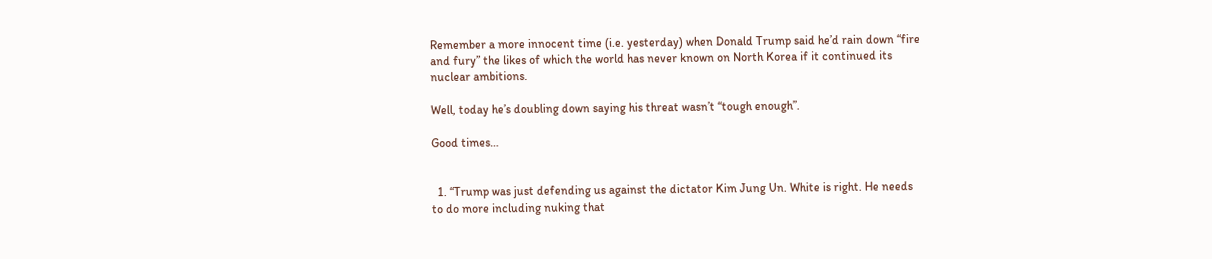Remember a more innocent time (i.e. yesterday) when Donald Trump said he’d rain down “fire and fury” the likes of which the world has never known on North Korea if it continued its nuclear ambitions.

Well, today he’s doubling down saying his threat wasn’t “tough enough”.

Good times…


  1. “Trump was just defending us against the dictator Kim Jung Un. White is right. He needs to do more including nuking that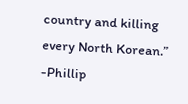country and killing every North Korean.” -Phillip